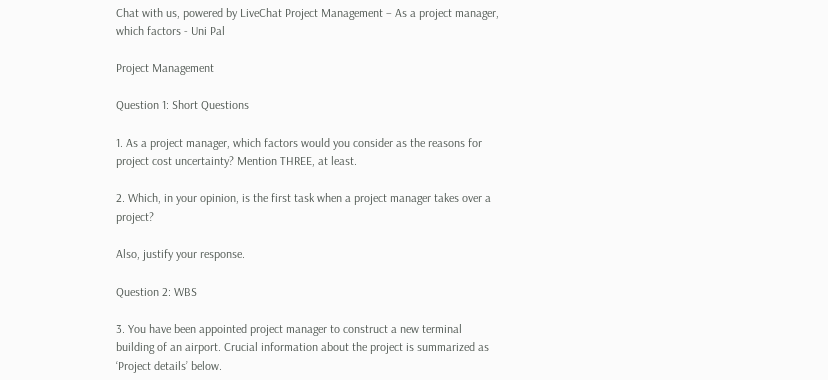Chat with us, powered by LiveChat Project Management – As a project manager, which factors - Uni Pal

Project Management

Question 1: Short Questions

1. As a project manager, which factors would you consider as the reasons for project cost uncertainty? Mention THREE, at least.

2. Which, in your opinion, is the first task when a project manager takes over a project?

Also, justify your response.

Question 2: WBS

3. You have been appointed project manager to construct a new terminal building of an airport. Crucial information about the project is summarized as ‘Project details’ below.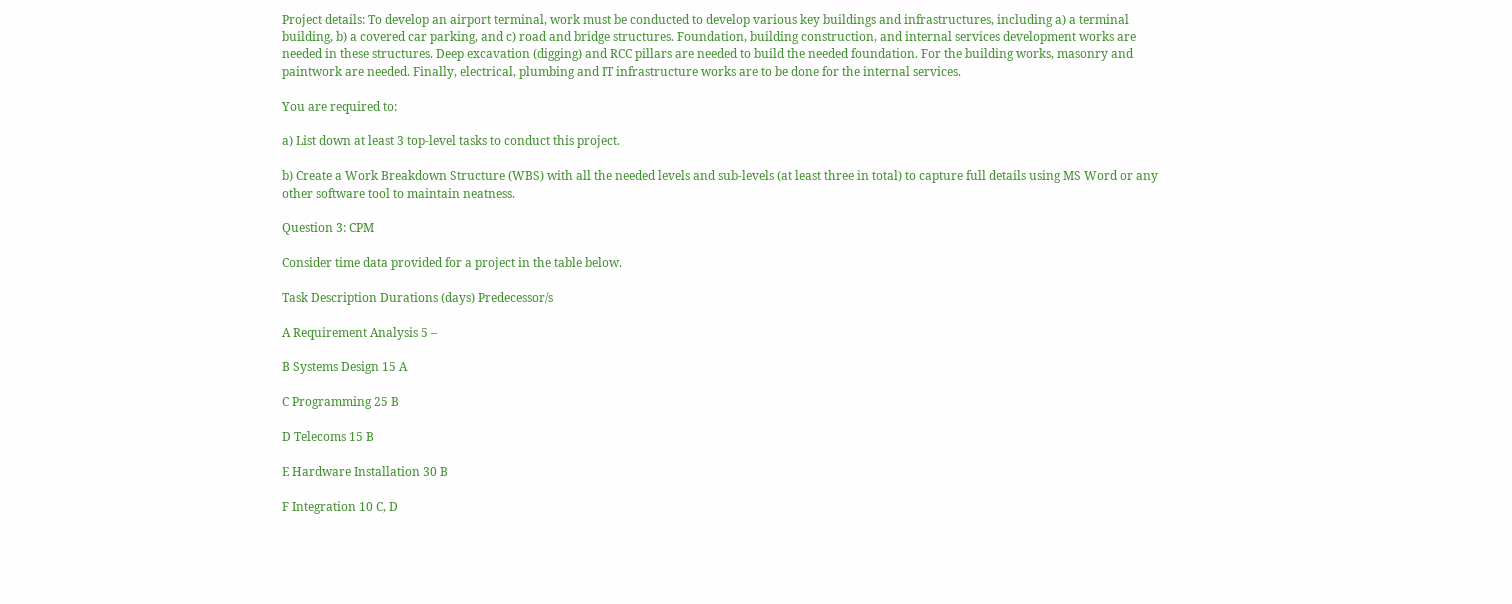Project details: To develop an airport terminal, work must be conducted to develop various key buildings and infrastructures, including a) a terminal building, b) a covered car parking, and c) road and bridge structures. Foundation, building construction, and internal services development works are needed in these structures. Deep excavation (digging) and RCC pillars are needed to build the needed foundation. For the building works, masonry and paintwork are needed. Finally, electrical, plumbing and IT infrastructure works are to be done for the internal services.

You are required to:

a) List down at least 3 top-level tasks to conduct this project.

b) Create a Work Breakdown Structure (WBS) with all the needed levels and sub-levels (at least three in total) to capture full details using MS Word or any other software tool to maintain neatness.

Question 3: CPM

Consider time data provided for a project in the table below.

Task Description Durations (days) Predecessor/s

A Requirement Analysis 5 –

B Systems Design 15 A

C Programming 25 B

D Telecoms 15 B

E Hardware Installation 30 B

F Integration 10 C, D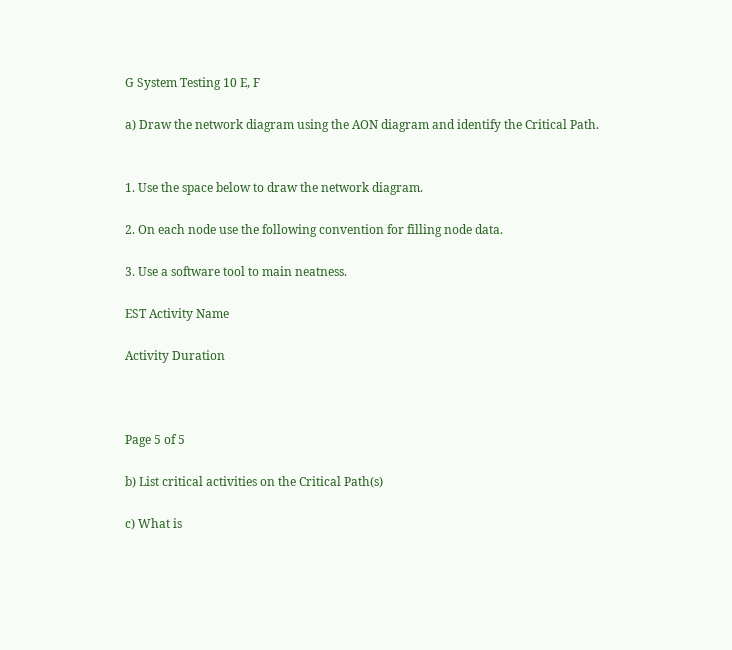G System Testing 10 E, F

a) Draw the network diagram using the AON diagram and identify the Critical Path.


1. Use the space below to draw the network diagram.

2. On each node use the following convention for filling node data.

3. Use a software tool to main neatness.

EST Activity Name

Activity Duration



Page 5 of 5

b) List critical activities on the Critical Path(s)

c) What is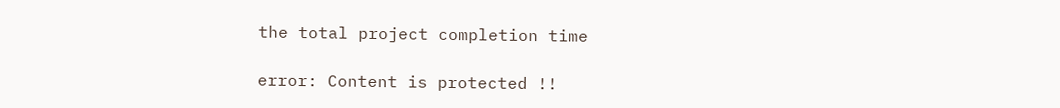the total project completion time

error: Content is protected !!